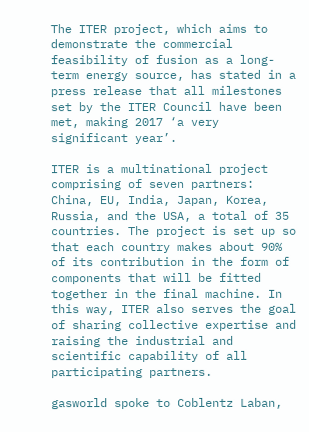The ITER project, which aims to demonstrate the commercial feasibility of fusion as a long-term energy source, has stated in a press release that all milestones set by the ITER Council have been met, making 2017 ‘a very significant year’.

ITER is a multinational project comprising of seven partners: China, EU, India, Japan, Korea, Russia, and the USA, a total of 35 countries. The project is set up so that each country makes about 90% of its contribution in the form of components that will be fitted together in the final machine. In this way, ITER also serves the goal of sharing collective expertise and raising the industrial and scientific capability of all participating partners.

gasworld spoke to Coblentz Laban,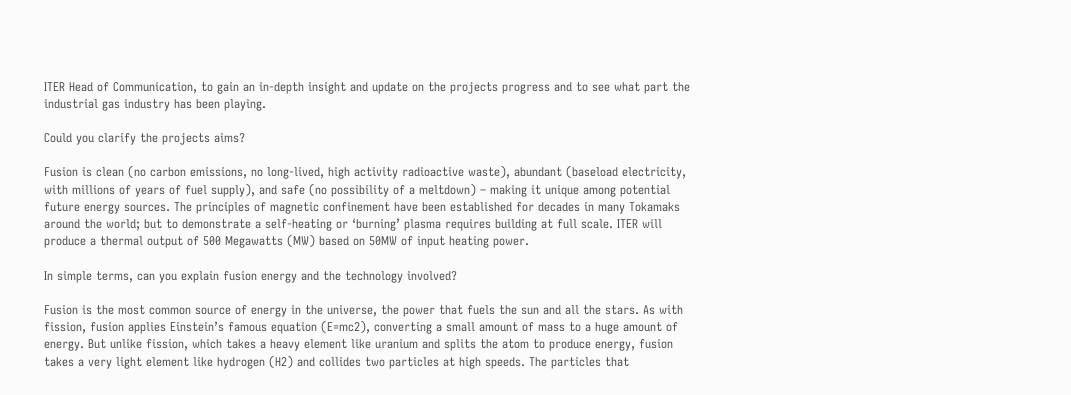ITER Head of Communication, to gain an in-depth insight and update on the projects progress and to see what part the industrial gas industry has been playing.

Could you clarify the projects aims?

Fusion is clean (no carbon emissions, no long-lived, high activity radioactive waste), abundant (baseload electricity, with millions of years of fuel supply), and safe (no possibility of a meltdown) – making it unique among potential future energy sources. The principles of magnetic confinement have been established for decades in many Tokamaks around the world; but to demonstrate a self-heating or ‘burning’ plasma requires building at full scale. ITER will produce a thermal output of 500 Megawatts (MW) based on 50MW of input heating power.

In simple terms, can you explain fusion energy and the technology involved?

Fusion is the most common source of energy in the universe, the power that fuels the sun and all the stars. As with fission, fusion applies Einstein’s famous equation (E=mc2), converting a small amount of mass to a huge amount of energy. But unlike fission, which takes a heavy element like uranium and splits the atom to produce energy, fusion takes a very light element like hydrogen (H2) and collides two particles at high speeds. The particles that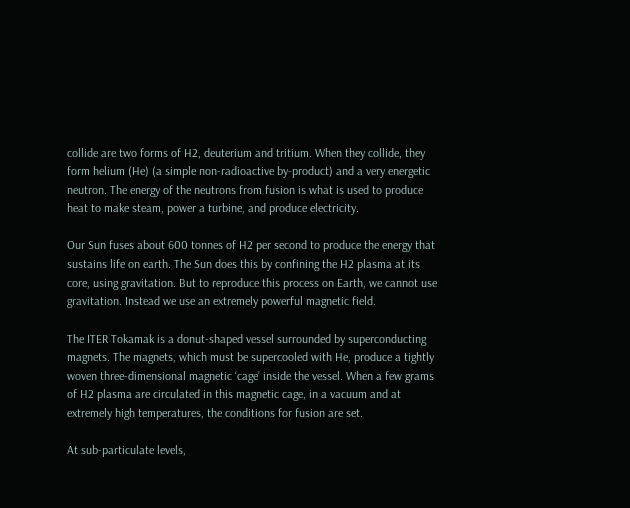collide are two forms of H2, deuterium and tritium. When they collide, they form helium (He) (a simple non-radioactive by-product) and a very energetic neutron. The energy of the neutrons from fusion is what is used to produce heat to make steam, power a turbine, and produce electricity.

Our Sun fuses about 600 tonnes of H2 per second to produce the energy that sustains life on earth. The Sun does this by confining the H2 plasma at its core, using gravitation. But to reproduce this process on Earth, we cannot use gravitation. Instead we use an extremely powerful magnetic field.

The ITER Tokamak is a donut-shaped vessel surrounded by superconducting magnets. The magnets, which must be supercooled with He, produce a tightly woven three-dimensional magnetic ‘cage’ inside the vessel. When a few grams of H2 plasma are circulated in this magnetic cage, in a vacuum and at extremely high temperatures, the conditions for fusion are set.

At sub-particulate levels,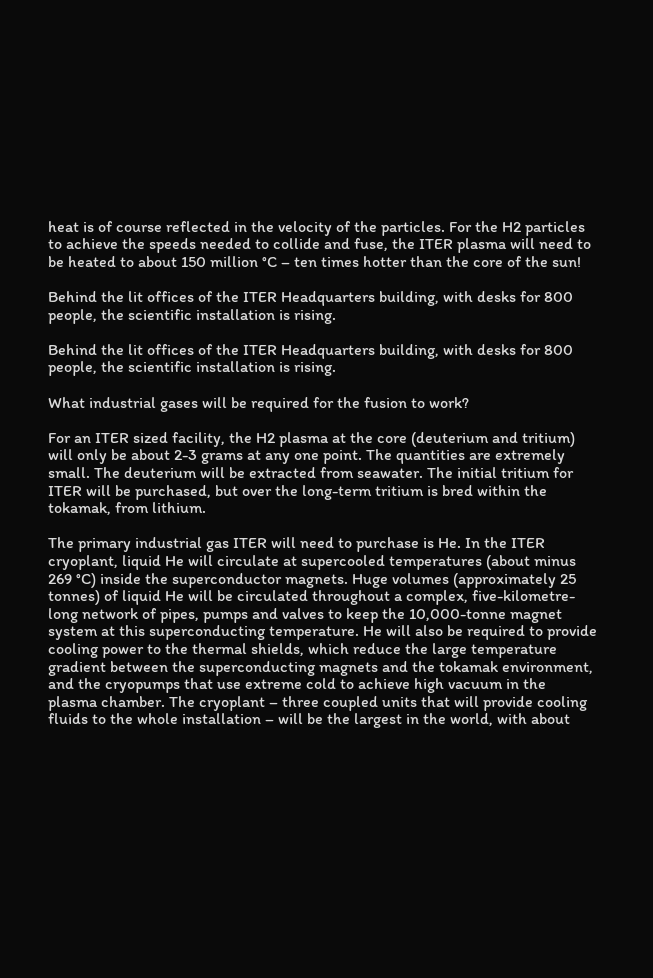heat is of course reflected in the velocity of the particles. For the H2 particles to achieve the speeds needed to collide and fuse, the ITER plasma will need to be heated to about 150 million °C – ten times hotter than the core of the sun!

Behind the lit offices of the ITER Headquarters building, with desks for 800 people, the scientific installation is rising.

Behind the lit offices of the ITER Headquarters building, with desks for 800 people, the scientific installation is rising.

What industrial gases will be required for the fusion to work?

For an ITER sized facility, the H2 plasma at the core (deuterium and tritium) will only be about 2-3 grams at any one point. The quantities are extremely small. The deuterium will be extracted from seawater. The initial tritium for ITER will be purchased, but over the long-term tritium is bred within the tokamak, from lithium.

The primary industrial gas ITER will need to purchase is He. In the ITER cryoplant, liquid He will circulate at supercooled temperatures (about minus 269 °C) inside the superconductor magnets. Huge volumes (approximately 25 tonnes) of liquid He will be circulated throughout a complex, five-kilometre-long network of pipes, pumps and valves to keep the 10,000-tonne magnet system at this superconducting temperature. He will also be required to provide cooling power to the thermal shields, which reduce the large temperature gradient between the superconducting magnets and the tokamak environment, and the cryopumps that use extreme cold to achieve high vacuum in the plasma chamber. The cryoplant – three coupled units that will provide cooling fluids to the whole installation – will be the largest in the world, with about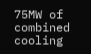75MW of combined cooling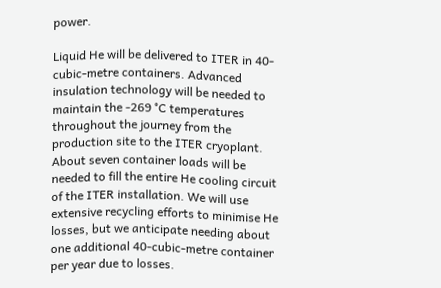power.

Liquid He will be delivered to ITER in 40-cubic-metre containers. Advanced insulation technology will be needed to maintain the -269 °C temperatures throughout the journey from the production site to the ITER cryoplant. About seven container loads will be needed to fill the entire He cooling circuit of the ITER installation. We will use extensive recycling efforts to minimise He losses, but we anticipate needing about one additional 40-cubic-metre container per year due to losses.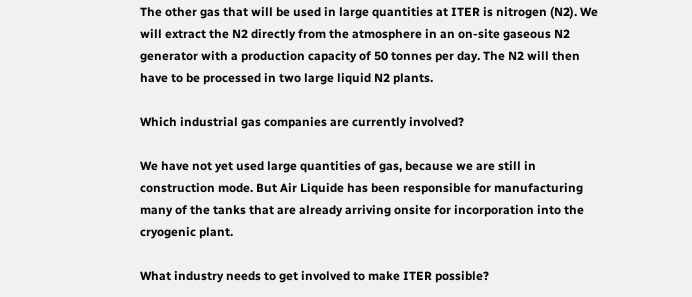The other gas that will be used in large quantities at ITER is nitrogen (N2). We will extract the N2 directly from the atmosphere in an on-site gaseous N2 generator with a production capacity of 50 tonnes per day. The N2 will then have to be processed in two large liquid N2 plants.

Which industrial gas companies are currently involved?

We have not yet used large quantities of gas, because we are still in construction mode. But Air Liquide has been responsible for manufacturing many of the tanks that are already arriving onsite for incorporation into the cryogenic plant.

What industry needs to get involved to make ITER possible?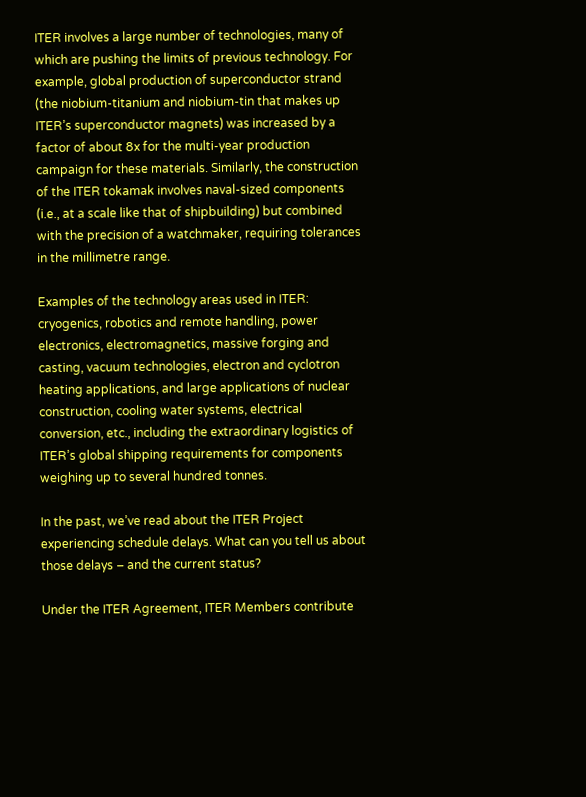ITER involves a large number of technologies, many of which are pushing the limits of previous technology. For example, global production of superconductor strand (the niobium-titanium and niobium-tin that makes up ITER’s superconductor magnets) was increased by a factor of about 8x for the multi-year production campaign for these materials. Similarly, the construction of the ITER tokamak involves naval-sized components (i.e., at a scale like that of shipbuilding) but combined with the precision of a watchmaker, requiring tolerances in the millimetre range.

Examples of the technology areas used in ITER: cryogenics, robotics and remote handling, power electronics, electromagnetics, massive forging and casting, vacuum technologies, electron and cyclotron heating applications, and large applications of nuclear construction, cooling water systems, electrical conversion, etc., including the extraordinary logistics of ITER’s global shipping requirements for components weighing up to several hundred tonnes.

In the past, we’ve read about the ITER Project experiencing schedule delays. What can you tell us about those delays – and the current status?

Under the ITER Agreement, ITER Members contribute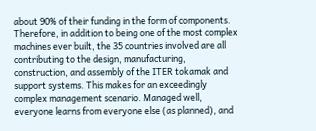about 90% of their funding in the form of components. Therefore, in addition to being one of the most complex machines ever built, the 35 countries involved are all contributing to the design, manufacturing, construction, and assembly of the ITER tokamak and support systems. This makes for an exceedingly complex management scenario. Managed well, everyone learns from everyone else (as planned), and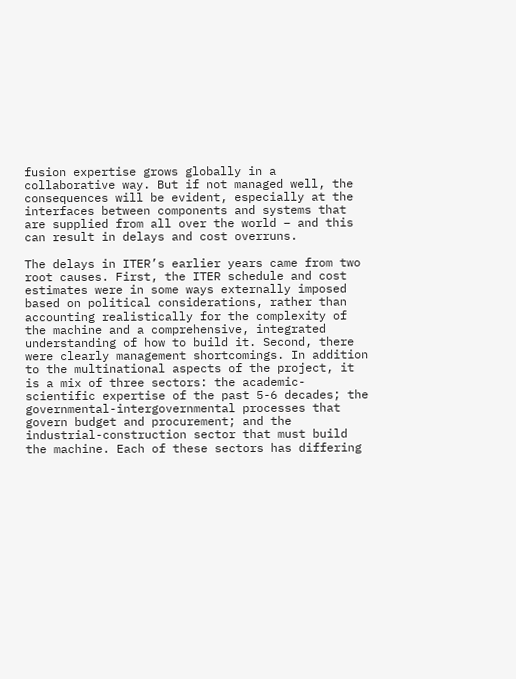fusion expertise grows globally in a collaborative way. But if not managed well, the consequences will be evident, especially at the interfaces between components and systems that are supplied from all over the world – and this can result in delays and cost overruns.

The delays in ITER’s earlier years came from two root causes. First, the ITER schedule and cost estimates were in some ways externally imposed based on political considerations, rather than accounting realistically for the complexity of the machine and a comprehensive, integrated understanding of how to build it. Second, there were clearly management shortcomings. In addition to the multinational aspects of the project, it is a mix of three sectors: the academic-scientific expertise of the past 5-6 decades; the governmental-intergovernmental processes that govern budget and procurement; and the industrial-construction sector that must build the machine. Each of these sectors has differing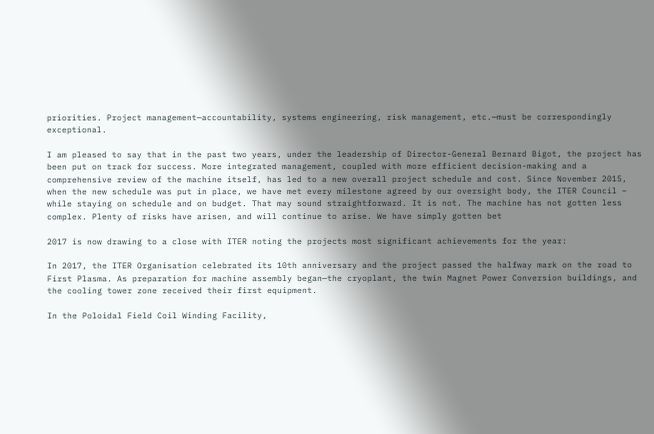priorities. Project management—accountability, systems engineering, risk management, etc.—must be correspondingly exceptional.

I am pleased to say that in the past two years, under the leadership of Director-General Bernard Bigot, the project has been put on track for success. More integrated management, coupled with more efficient decision-making and a comprehensive review of the machine itself, has led to a new overall project schedule and cost. Since November 2015, when the new schedule was put in place, we have met every milestone agreed by our oversight body, the ITER Council – while staying on schedule and on budget. That may sound straightforward. It is not. The machine has not gotten less complex. Plenty of risks have arisen, and will continue to arise. We have simply gotten bet

2017 is now drawing to a close with ITER noting the projects most significant achievements for the year:

In 2017, the ITER Organisation celebrated its 10th anniversary and the project passed the halfway mark on the road to First Plasma. As preparation for machine assembly began—the cryoplant, the twin Magnet Power Conversion buildings, and the cooling tower zone received their first equipment.

In the Poloidal Field Coil Winding Facility,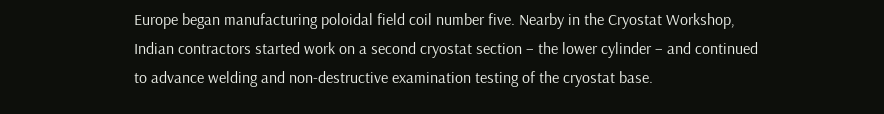Europe began manufacturing poloidal field coil number five. Nearby in the Cryostat Workshop, Indian contractors started work on a second cryostat section – the lower cylinder – and continued to advance welding and non-destructive examination testing of the cryostat base.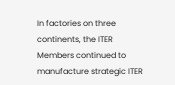In factories on three continents, the ITER Members continued to manufacture strategic ITER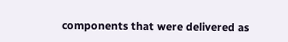components that were delivered as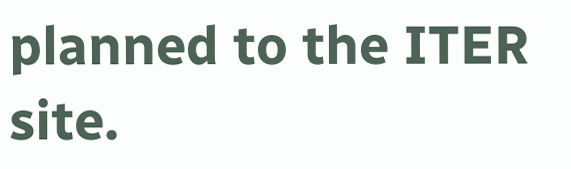planned to the ITER site.